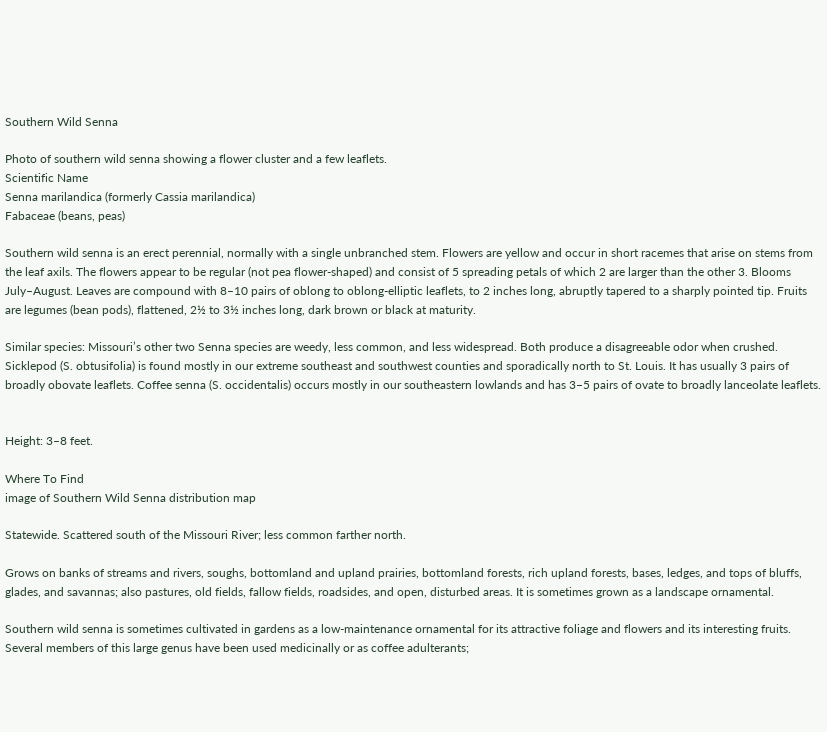Southern Wild Senna

Photo of southern wild senna showing a flower cluster and a few leaflets.
Scientific Name
Senna marilandica (formerly Cassia marilandica)
Fabaceae (beans, peas)

Southern wild senna is an erect perennial, normally with a single unbranched stem. Flowers are yellow and occur in short racemes that arise on stems from the leaf axils. The flowers appear to be regular (not pea flower-shaped) and consist of 5 spreading petals of which 2 are larger than the other 3. Blooms July–August. Leaves are compound with 8–10 pairs of oblong to oblong-elliptic leaflets, to 2 inches long, abruptly tapered to a sharply pointed tip. Fruits are legumes (bean pods), flattened, 2½ to 3½ inches long, dark brown or black at maturity.

Similar species: Missouri’s other two Senna species are weedy, less common, and less widespread. Both produce a disagreeable odor when crushed. Sicklepod (S. obtusifolia) is found mostly in our extreme southeast and southwest counties and sporadically north to St. Louis. It has usually 3 pairs of broadly obovate leaflets. Coffee senna (S. occidentalis) occurs mostly in our southeastern lowlands and has 3–5 pairs of ovate to broadly lanceolate leaflets.


Height: 3–8 feet.

Where To Find
image of Southern Wild Senna distribution map

Statewide. Scattered south of the Missouri River; less common farther north.

Grows on banks of streams and rivers, soughs, bottomland and upland prairies, bottomland forests, rich upland forests, bases, ledges, and tops of bluffs, glades, and savannas; also pastures, old fields, fallow fields, roadsides, and open, disturbed areas. It is sometimes grown as a landscape ornamental.

Southern wild senna is sometimes cultivated in gardens as a low-maintenance ornamental for its attractive foliage and flowers and its interesting fruits. Several members of this large genus have been used medicinally or as coffee adulterants;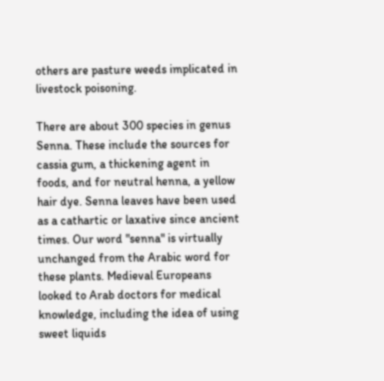others are pasture weeds implicated in livestock poisoning.

There are about 300 species in genus Senna. These include the sources for cassia gum, a thickening agent in foods, and for neutral henna, a yellow hair dye. Senna leaves have been used as a cathartic or laxative since ancient times. Our word "senna" is virtually unchanged from the Arabic word for these plants. Medieval Europeans looked to Arab doctors for medical knowledge, including the idea of using sweet liquids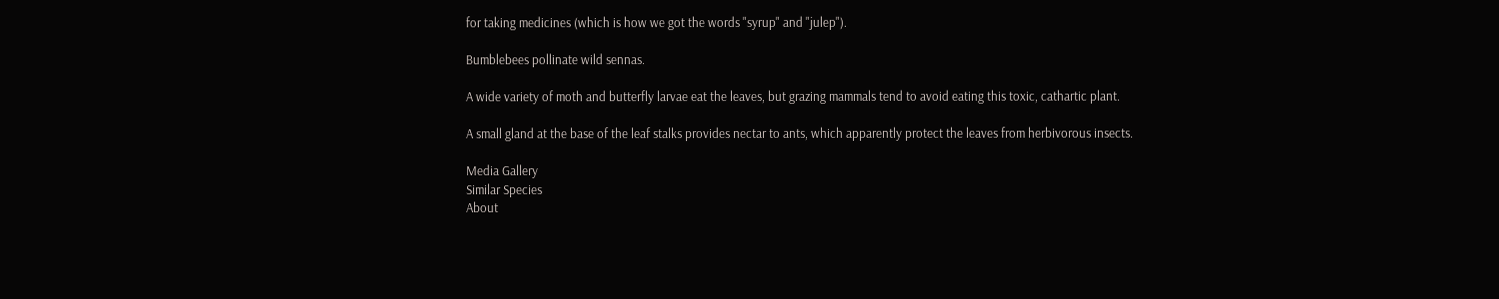for taking medicines (which is how we got the words "syrup" and "julep").

Bumblebees pollinate wild sennas.

A wide variety of moth and butterfly larvae eat the leaves, but grazing mammals tend to avoid eating this toxic, cathartic plant.

A small gland at the base of the leaf stalks provides nectar to ants, which apparently protect the leaves from herbivorous insects.

Media Gallery
Similar Species
About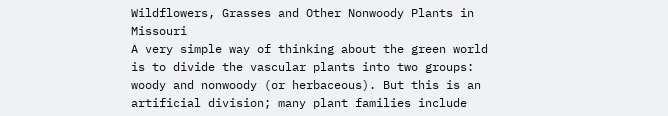Wildflowers, Grasses and Other Nonwoody Plants in Missouri
A very simple way of thinking about the green world is to divide the vascular plants into two groups: woody and nonwoody (or herbaceous). But this is an artificial division; many plant families include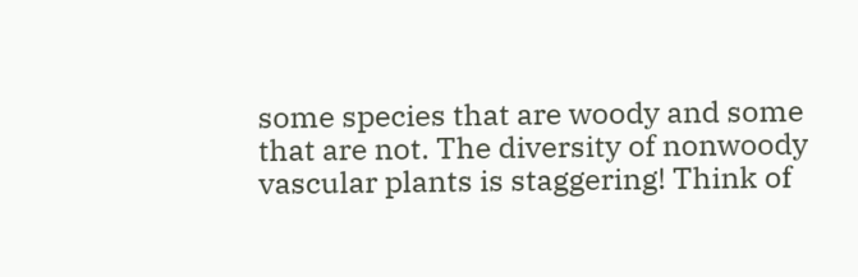some species that are woody and some that are not. The diversity of nonwoody vascular plants is staggering! Think of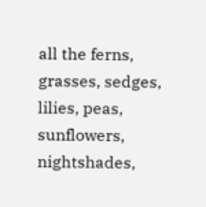all the ferns, grasses, sedges, lilies, peas, sunflowers, nightshades,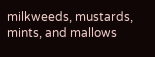milkweeds, mustards, mints, and mallows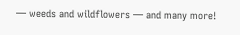— weeds and wildflowers — and many more!